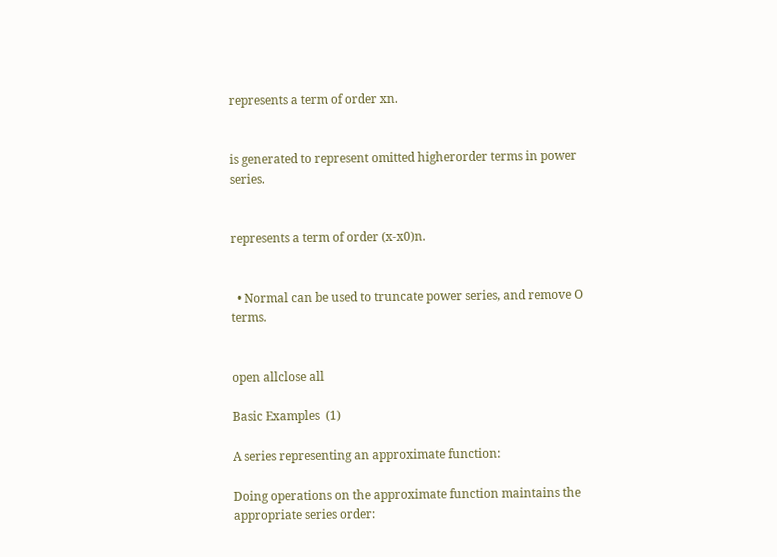represents a term of order xn.


is generated to represent omitted higherorder terms in power series.


represents a term of order (x-x0)n.


  • Normal can be used to truncate power series, and remove O terms.


open allclose all

Basic Examples  (1)

A series representing an approximate function:

Doing operations on the approximate function maintains the appropriate series order: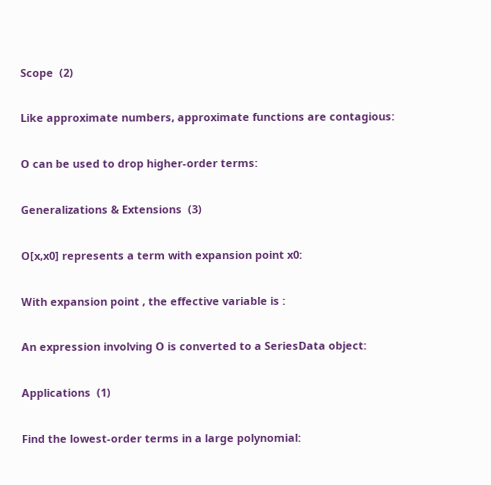Scope  (2)

Like approximate numbers, approximate functions are contagious:

O can be used to drop higher-order terms:

Generalizations & Extensions  (3)

O[x,x0] represents a term with expansion point x0:

With expansion point , the effective variable is :

An expression involving O is converted to a SeriesData object:

Applications  (1)

Find the lowest-order terms in a large polynomial: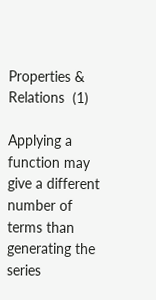Properties & Relations  (1)

Applying a function may give a different number of terms than generating the series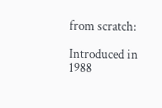from scratch:

Introduced in 1988